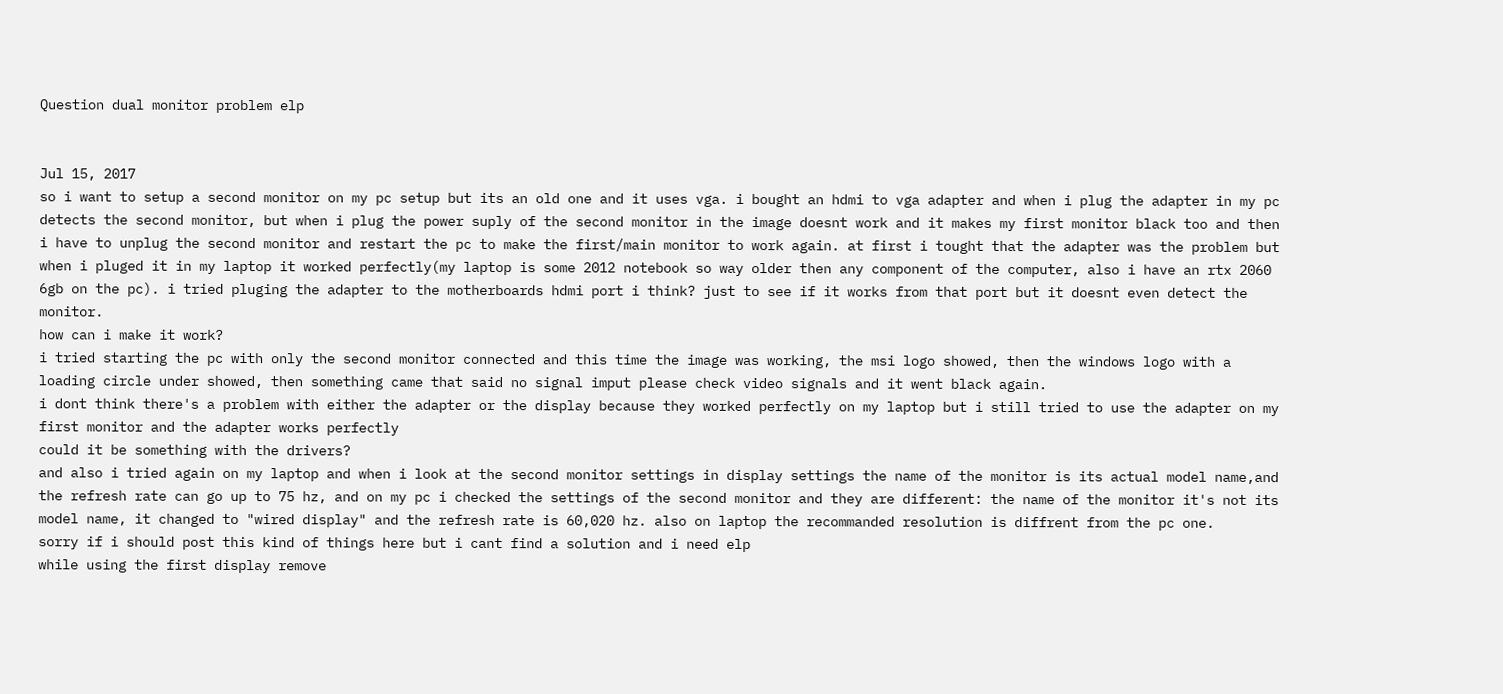Question dual monitor problem elp


Jul 15, 2017
so i want to setup a second monitor on my pc setup but its an old one and it uses vga. i bought an hdmi to vga adapter and when i plug the adapter in my pc detects the second monitor, but when i plug the power suply of the second monitor in the image doesnt work and it makes my first monitor black too and then i have to unplug the second monitor and restart the pc to make the first/main monitor to work again. at first i tought that the adapter was the problem but when i pluged it in my laptop it worked perfectly(my laptop is some 2012 notebook so way older then any component of the computer, also i have an rtx 2060 6gb on the pc). i tried pluging the adapter to the motherboards hdmi port i think? just to see if it works from that port but it doesnt even detect the monitor.
how can i make it work?
i tried starting the pc with only the second monitor connected and this time the image was working, the msi logo showed, then the windows logo with a loading circle under showed, then something came that said no signal imput please check video signals and it went black again.
i dont think there's a problem with either the adapter or the display because they worked perfectly on my laptop but i still tried to use the adapter on my first monitor and the adapter works perfectly
could it be something with the drivers?
and also i tried again on my laptop and when i look at the second monitor settings in display settings the name of the monitor is its actual model name,and the refresh rate can go up to 75 hz, and on my pc i checked the settings of the second monitor and they are different: the name of the monitor it's not its model name, it changed to "wired display" and the refresh rate is 60,020 hz. also on laptop the recommanded resolution is diffrent from the pc one.
sorry if i should post this kind of things here but i cant find a solution and i need elp
while using the first display remove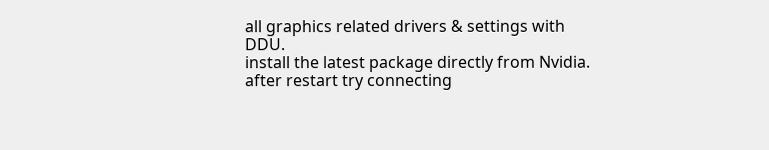all graphics related drivers & settings with DDU.
install the latest package directly from Nvidia.
after restart try connecting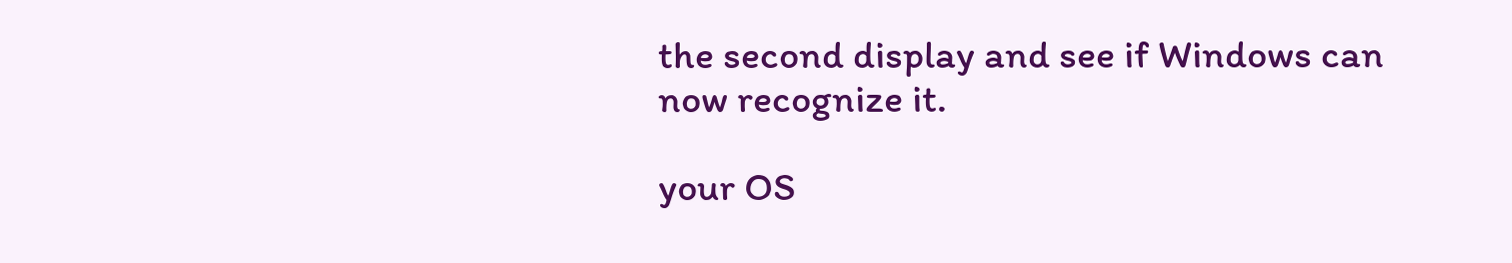the second display and see if Windows can now recognize it.

your OS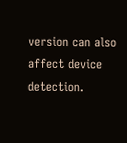version can also affect device detection.